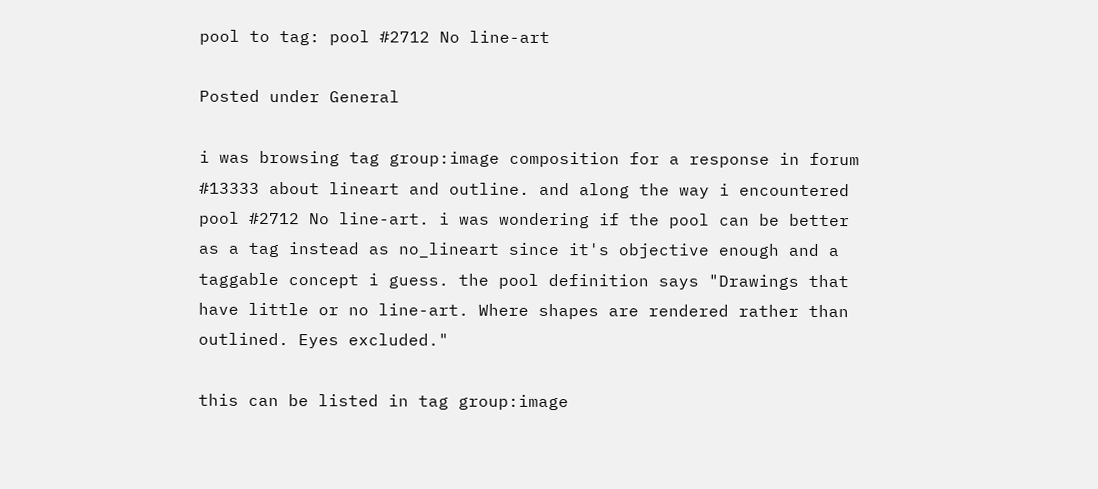pool to tag: pool #2712 No line-art

Posted under General

i was browsing tag group:image composition for a response in forum #13333 about lineart and outline. and along the way i encountered pool #2712 No line-art. i was wondering if the pool can be better as a tag instead as no_lineart since it's objective enough and a taggable concept i guess. the pool definition says "Drawings that have little or no line-art. Where shapes are rendered rather than outlined. Eyes excluded."

this can be listed in tag group:image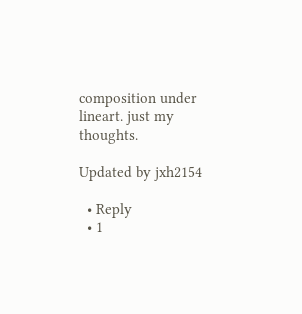composition under lineart. just my thoughts.

Updated by jxh2154

  • Reply
  • 1